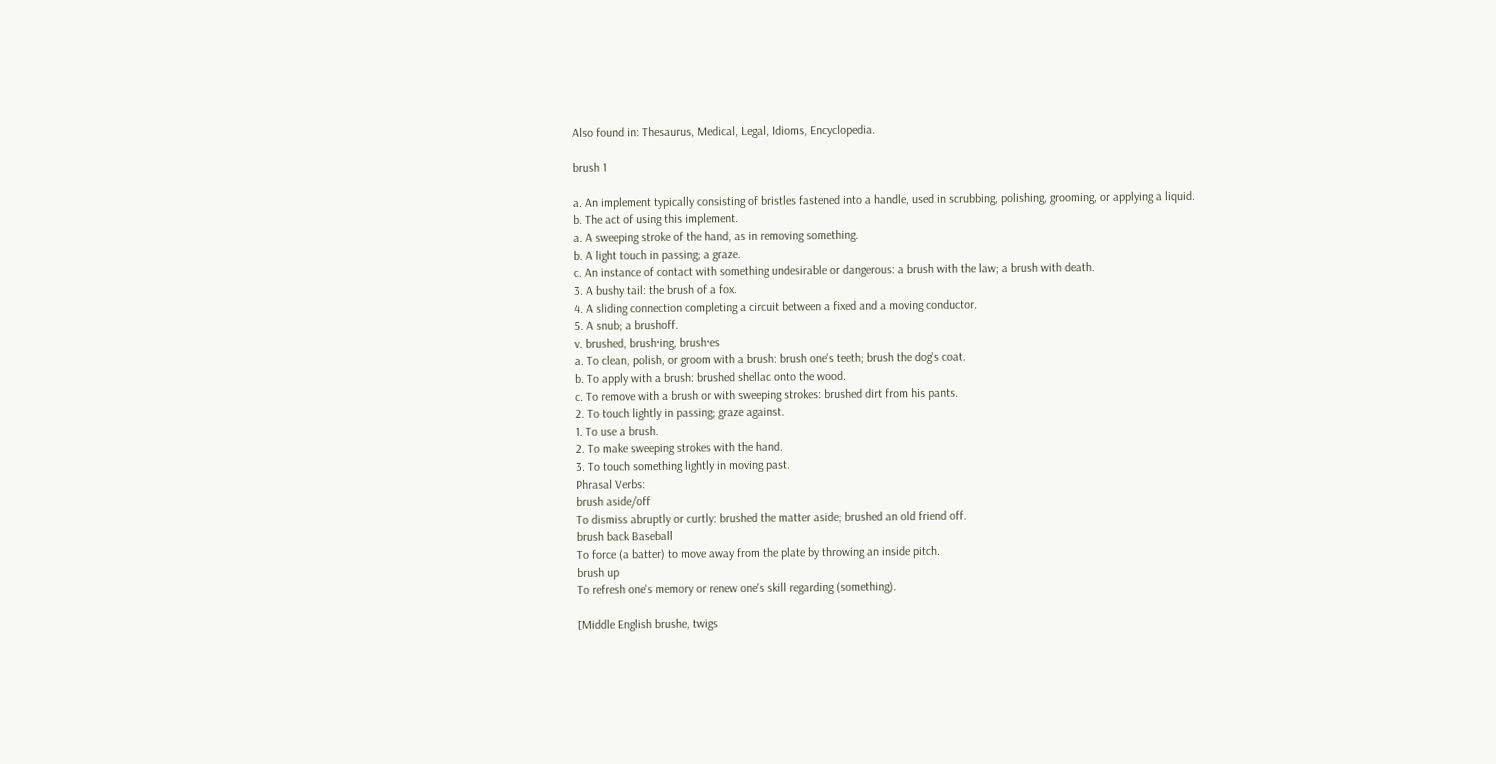Also found in: Thesaurus, Medical, Legal, Idioms, Encyclopedia.

brush 1

a. An implement typically consisting of bristles fastened into a handle, used in scrubbing, polishing, grooming, or applying a liquid.
b. The act of using this implement.
a. A sweeping stroke of the hand, as in removing something.
b. A light touch in passing; a graze.
c. An instance of contact with something undesirable or dangerous: a brush with the law; a brush with death.
3. A bushy tail: the brush of a fox.
4. A sliding connection completing a circuit between a fixed and a moving conductor.
5. A snub; a brushoff.
v. brushed, brush·ing, brush·es
a. To clean, polish, or groom with a brush: brush one's teeth; brush the dog's coat.
b. To apply with a brush: brushed shellac onto the wood.
c. To remove with a brush or with sweeping strokes: brushed dirt from his pants.
2. To touch lightly in passing; graze against.
1. To use a brush.
2. To make sweeping strokes with the hand.
3. To touch something lightly in moving past.
Phrasal Verbs:
brush aside/off
To dismiss abruptly or curtly: brushed the matter aside; brushed an old friend off.
brush back Baseball
To force (a batter) to move away from the plate by throwing an inside pitch.
brush up
To refresh one's memory or renew one's skill regarding (something).

[Middle English brushe, twigs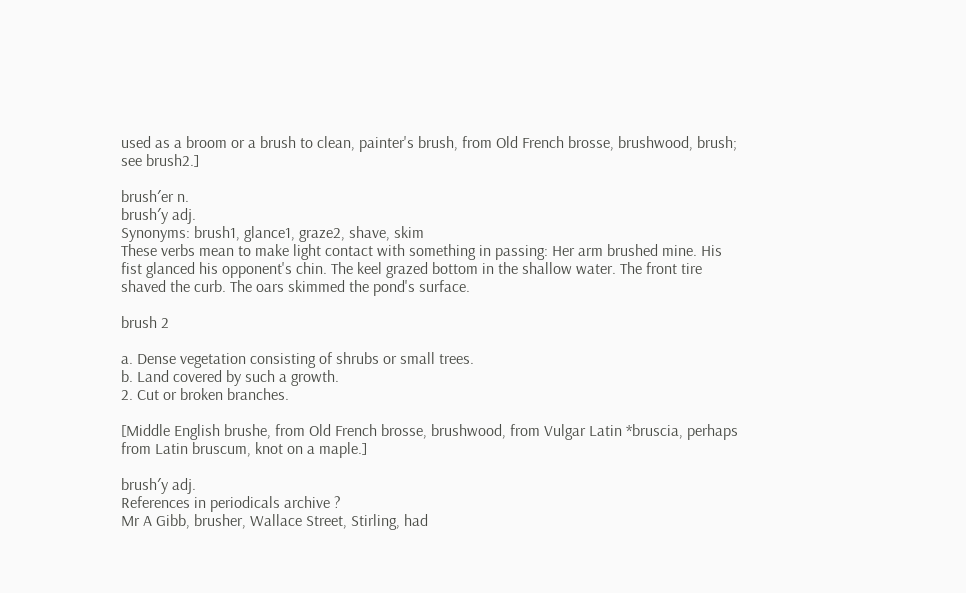used as a broom or a brush to clean, painter's brush, from Old French brosse, brushwood, brush; see brush2.]

brush′er n.
brush′y adj.
Synonyms: brush1, glance1, graze2, shave, skim
These verbs mean to make light contact with something in passing: Her arm brushed mine. His fist glanced his opponent's chin. The keel grazed bottom in the shallow water. The front tire shaved the curb. The oars skimmed the pond's surface.

brush 2

a. Dense vegetation consisting of shrubs or small trees.
b. Land covered by such a growth.
2. Cut or broken branches.

[Middle English brushe, from Old French brosse, brushwood, from Vulgar Latin *bruscia, perhaps from Latin bruscum, knot on a maple.]

brush′y adj.
References in periodicals archive ?
Mr A Gibb, brusher, Wallace Street, Stirling, had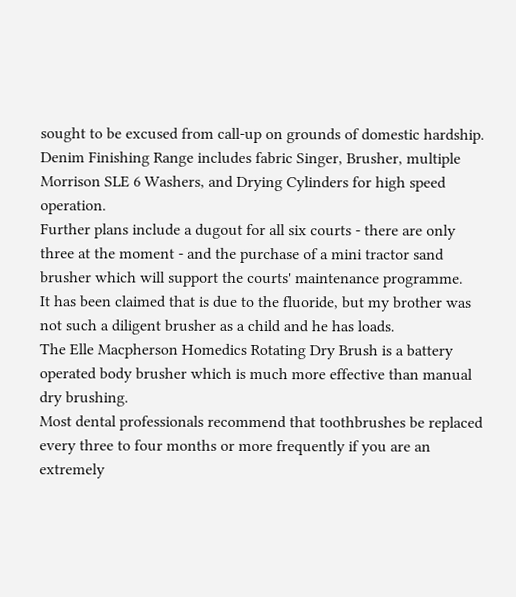sought to be excused from call-up on grounds of domestic hardship.
Denim Finishing Range includes fabric Singer, Brusher, multiple Morrison SLE 6 Washers, and Drying Cylinders for high speed operation.
Further plans include a dugout for all six courts - there are only three at the moment - and the purchase of a mini tractor sand brusher which will support the courts' maintenance programme.
It has been claimed that is due to the fluoride, but my brother was not such a diligent brusher as a child and he has loads.
The Elle Macpherson Homedics Rotating Dry Brush is a battery operated body brusher which is much more effective than manual dry brushing.
Most dental professionals recommend that toothbrushes be replaced every three to four months or more frequently if you are an extremely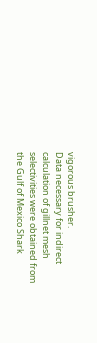vigorous brusher.
Data necessary for indirect calculation of gillnet mesh selectivities were obtained from the Gulf of Mexico Shark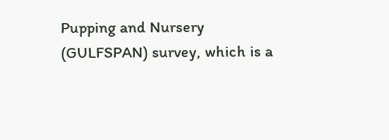Pupping and Nursery (GULFSPAN) survey, which is a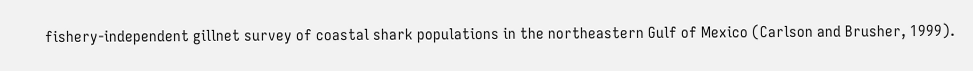fishery-independent gillnet survey of coastal shark populations in the northeastern Gulf of Mexico (Carlson and Brusher, 1999).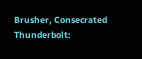Brusher, Consecrated Thunderbolt: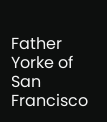Father Yorke of San Francisco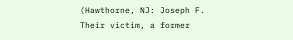(Hawthorne, NJ: Joseph F.
Their victim, a former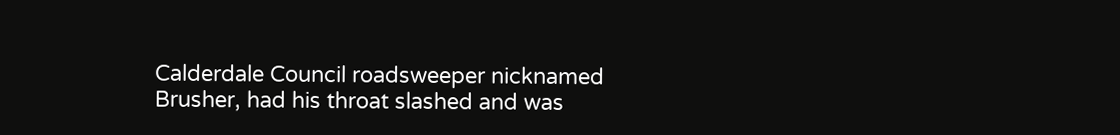Calderdale Council roadsweeper nicknamed Brusher, had his throat slashed and was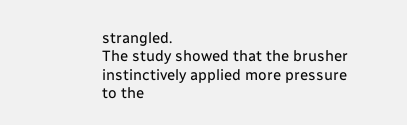strangled.
The study showed that the brusher instinctively applied more pressure to the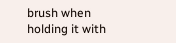brush when holding it with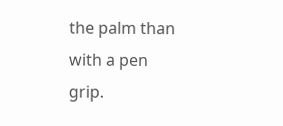the palm than with a pen grip.